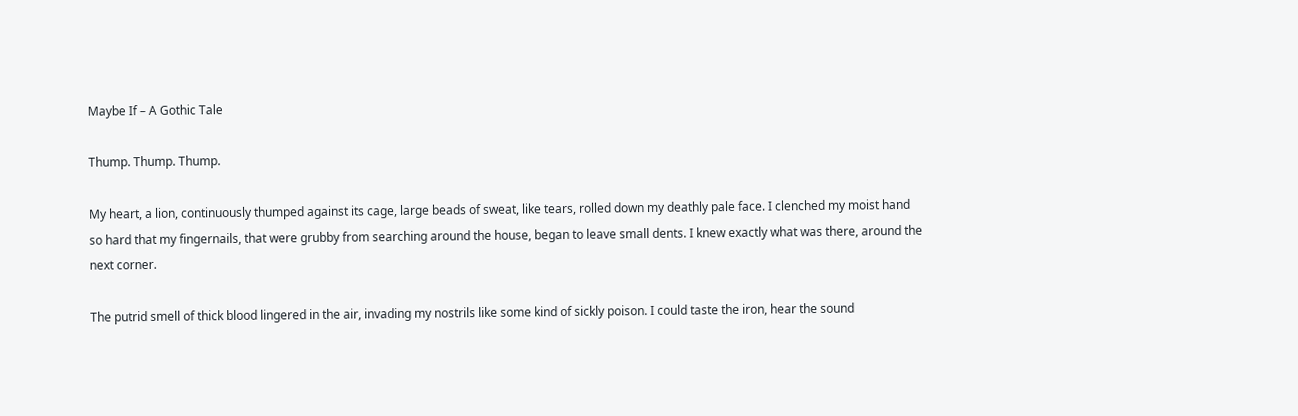Maybe If – A Gothic Tale

Thump. Thump. Thump.

My heart, a lion, continuously thumped against its cage, large beads of sweat, like tears, rolled down my deathly pale face. I clenched my moist hand so hard that my fingernails, that were grubby from searching around the house, began to leave small dents. I knew exactly what was there, around the next corner.

The putrid smell of thick blood lingered in the air, invading my nostrils like some kind of sickly poison. I could taste the iron, hear the sound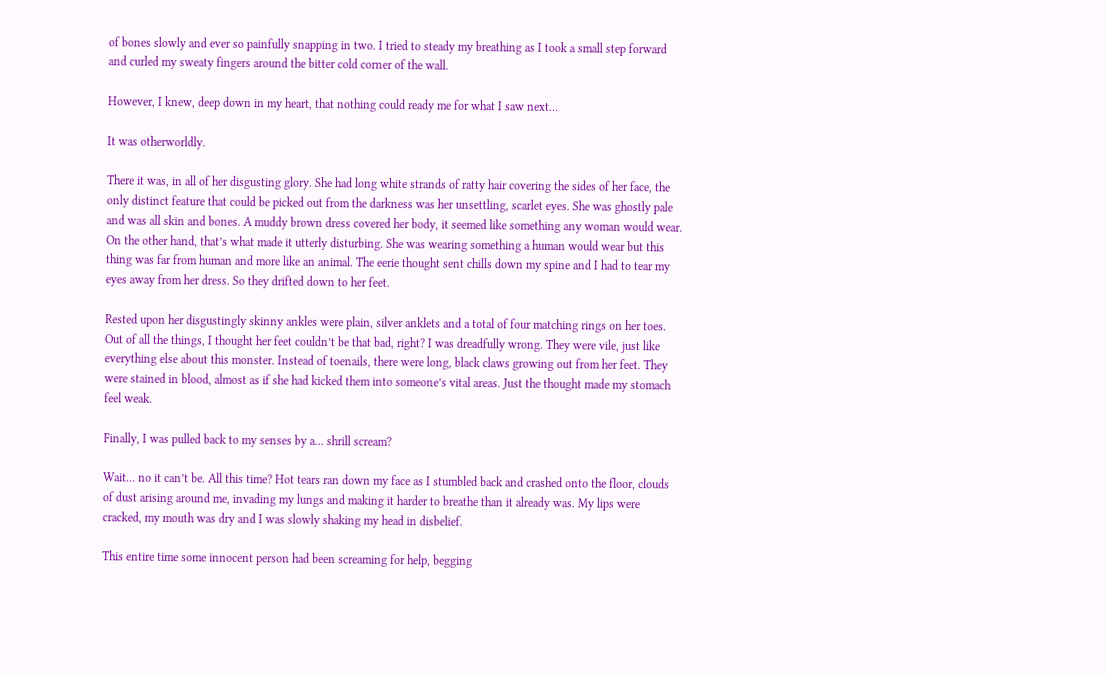of bones slowly and ever so painfully snapping in two. I tried to steady my breathing as I took a small step forward and curled my sweaty fingers around the bitter cold corner of the wall.

However, I knew, deep down in my heart, that nothing could ready me for what I saw next…

It was otherworldly.

There it was, in all of her disgusting glory. She had long white strands of ratty hair covering the sides of her face, the only distinct feature that could be picked out from the darkness was her unsettling, scarlet eyes. She was ghostly pale and was all skin and bones. A muddy brown dress covered her body, it seemed like something any woman would wear. On the other hand, that’s what made it utterly disturbing. She was wearing something a human would wear but this thing was far from human and more like an animal. The eerie thought sent chills down my spine and I had to tear my eyes away from her dress. So they drifted down to her feet.

Rested upon her disgustingly skinny ankles were plain, silver anklets and a total of four matching rings on her toes. Out of all the things, I thought her feet couldn’t be that bad, right? I was dreadfully wrong. They were vile, just like everything else about this monster. Instead of toenails, there were long, black claws growing out from her feet. They were stained in blood, almost as if she had kicked them into someone’s vital areas. Just the thought made my stomach feel weak.

Finally, I was pulled back to my senses by a… shrill scream?

Wait… no it can’t be. All this time? Hot tears ran down my face as I stumbled back and crashed onto the floor, clouds of dust arising around me, invading my lungs and making it harder to breathe than it already was. My lips were cracked, my mouth was dry and I was slowly shaking my head in disbelief.

This entire time some innocent person had been screaming for help, begging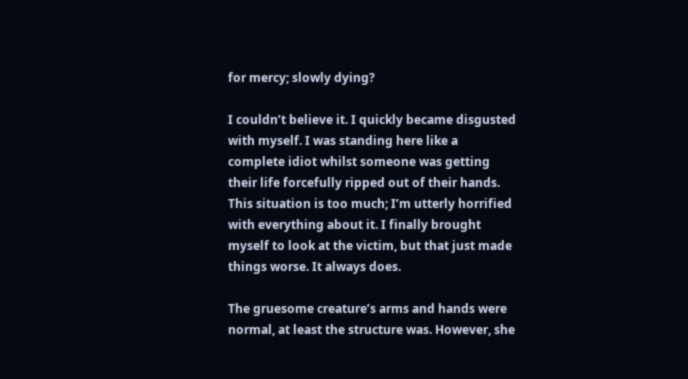for mercy; slowly dying?

I couldn’t believe it. I quickly became disgusted with myself. I was standing here like a complete idiot whilst someone was getting their life forcefully ripped out of their hands. This situation is too much; I’m utterly horrified with everything about it. I finally brought myself to look at the victim, but that just made things worse. It always does.

The gruesome creature’s arms and hands were normal, at least the structure was. However, she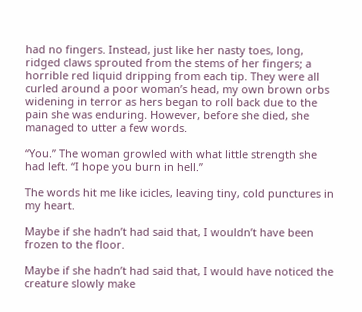had no fingers. Instead, just like her nasty toes, long, ridged claws sprouted from the stems of her fingers; a horrible red liquid dripping from each tip. They were all curled around a poor woman’s head, my own brown orbs widening in terror as hers began to roll back due to the pain she was enduring. However, before she died, she managed to utter a few words.

“You.” The woman growled with what little strength she had left. “I hope you burn in hell.”

The words hit me like icicles, leaving tiny, cold punctures in my heart.

Maybe if she hadn’t had said that, I wouldn’t have been frozen to the floor.

Maybe if she hadn’t had said that, I would have noticed the creature slowly make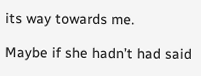its way towards me.

Maybe if she hadn’t had said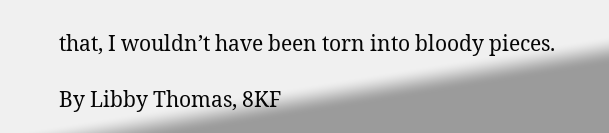that, I wouldn’t have been torn into bloody pieces.

By Libby Thomas, 8KF